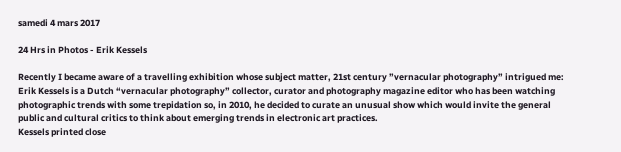samedi 4 mars 2017

24 Hrs in Photos - Erik Kessels

Recently I became aware of a travelling exhibition whose subject matter, 21st century ”vernacular photography” intrigued me: Erik Kessels is a Dutch “vernacular photography” collector, curator and photography magazine editor who has been watching photographic trends with some trepidation so, in 2010, he decided to curate an unusual show which would invite the general public and cultural critics to think about emerging trends in electronic art practices.
Kessels printed close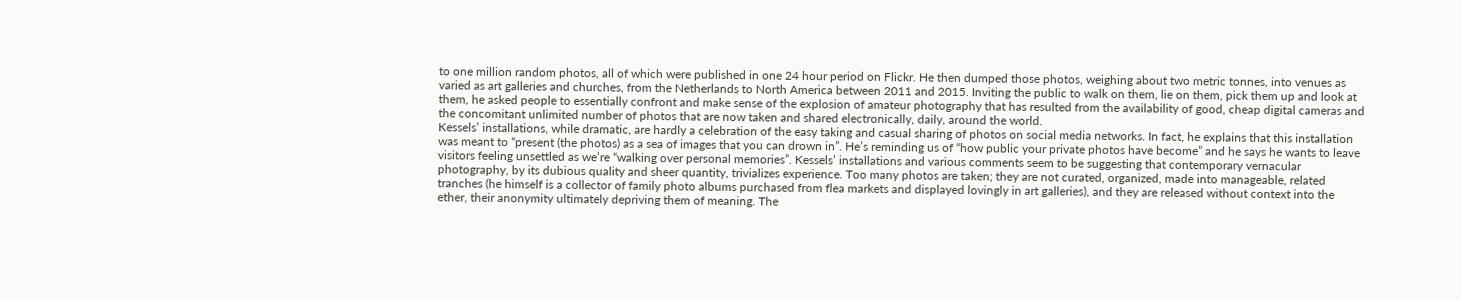to one million random photos, all of which were published in one 24 hour period on Flickr. He then dumped those photos, weighing about two metric tonnes, into venues as varied as art galleries and churches, from the Netherlands to North America between 2011 and 2015. Inviting the public to walk on them, lie on them, pick them up and look at them, he asked people to essentially confront and make sense of the explosion of amateur photography that has resulted from the availability of good, cheap digital cameras and the concomitant unlimited number of photos that are now taken and shared electronically, daily, around the world.
Kessels’ installations, while dramatic, are hardly a celebration of the easy taking and casual sharing of photos on social media networks. In fact, he explains that this installation was meant to “present (the photos) as a sea of images that you can drown in”. He’s reminding us of “how public your private photos have become” and he says he wants to leave visitors feeling unsettled as we’re “walking over personal memories”. Kessels’ installations and various comments seem to be suggesting that contemporary vernacular photography, by its dubious quality and sheer quantity, trivializes experience. Too many photos are taken; they are not curated, organized, made into manageable, related tranches (he himself is a collector of family photo albums purchased from flea markets and displayed lovingly in art galleries), and they are released without context into the ether, their anonymity ultimately depriving them of meaning. The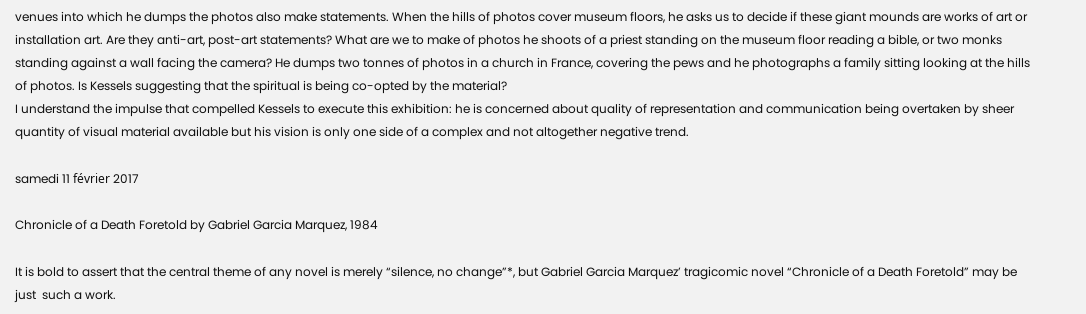venues into which he dumps the photos also make statements. When the hills of photos cover museum floors, he asks us to decide if these giant mounds are works of art or installation art. Are they anti-art, post-art statements? What are we to make of photos he shoots of a priest standing on the museum floor reading a bible, or two monks standing against a wall facing the camera? He dumps two tonnes of photos in a church in France, covering the pews and he photographs a family sitting looking at the hills of photos. Is Kessels suggesting that the spiritual is being co-opted by the material?
I understand the impulse that compelled Kessels to execute this exhibition: he is concerned about quality of representation and communication being overtaken by sheer quantity of visual material available but his vision is only one side of a complex and not altogether negative trend.

samedi 11 février 2017

Chronicle of a Death Foretold by Gabriel Garcia Marquez, 1984

It is bold to assert that the central theme of any novel is merely “silence, no change”*, but Gabriel Garcia Marquez’ tragicomic novel “Chronicle of a Death Foretold” may be just  such a work.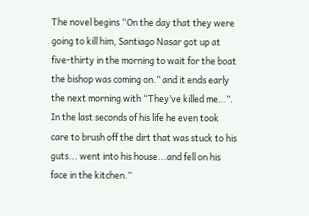The novel begins “On the day that they were going to kill him, Santiago Nasar got up at five-thirty in the morning to wait for the boat the bishop was coming on.” and it ends early the next morning with “They’ve killed me…”. In the last seconds of his life he even took care to brush off the dirt that was stuck to his guts... went into his house...and fell on his face in the kitchen.”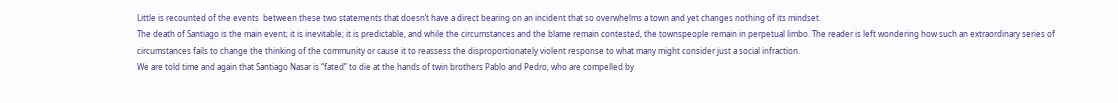Little is recounted of the events  between these two statements that doesn’t have a direct bearing on an incident that so overwhelms a town and yet changes nothing of its mindset.
The death of Santiago is the main event; it is inevitable; it is predictable, and while the circumstances and the blame remain contested, the townspeople remain in perpetual limbo. The reader is left wondering how such an extraordinary series of circumstances fails to change the thinking of the community or cause it to reassess the disproportionately violent response to what many might consider just a social infraction.
We are told time and again that Santiago Nasar is “fated” to die at the hands of twin brothers Pablo and Pedro, who are compelled by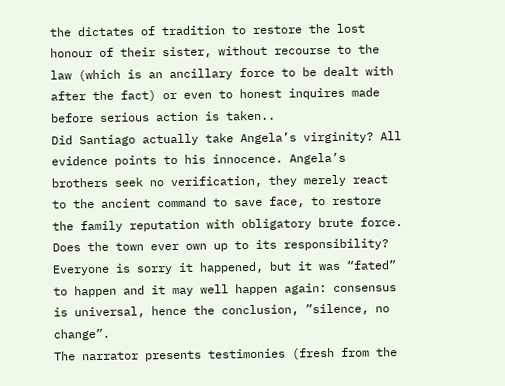the dictates of tradition to restore the lost honour of their sister, without recourse to the law (which is an ancillary force to be dealt with after the fact) or even to honest inquires made before serious action is taken..
Did Santiago actually take Angela’s virginity? All evidence points to his innocence. Angela’s brothers seek no verification, they merely react to the ancient command to save face, to restore the family reputation with obligatory brute force.
Does the town ever own up to its responsibility? Everyone is sorry it happened, but it was “fated” to happen and it may well happen again: consensus is universal, hence the conclusion, ”silence, no change”.
The narrator presents testimonies (fresh from the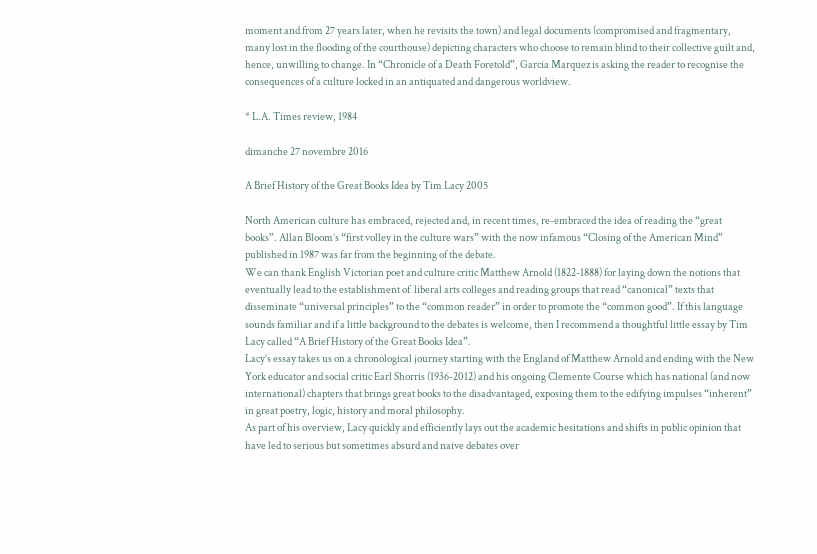moment and from 27 years later, when he revisits the town) and legal documents (compromised and fragmentary, many lost in the flooding of the courthouse) depicting characters who choose to remain blind to their collective guilt and, hence, unwilling to change. In “Chronicle of a Death Foretold”, Garcia Marquez is asking the reader to recognise the consequences of a culture locked in an antiquated and dangerous worldview.

* L.A. Times review, 1984

dimanche 27 novembre 2016

A Brief History of the Great Books Idea by Tim Lacy 2005

North American culture has embraced, rejected and, in recent times, re-embraced the idea of reading the “great books”. Allan Bloom’s “first volley in the culture wars” with the now infamous “Closing of the American Mind” published in 1987 was far from the beginning of the debate.
We can thank English Victorian poet and culture critic Matthew Arnold (1822-1888) for laying down the notions that eventually lead to the establishment of  liberal arts colleges and reading groups that read “canonical” texts that disseminate “universal principles” to the “common reader” in order to promote the “common good”. If this language sounds familiar and if a little background to the debates is welcome, then I recommend a thoughtful little essay by Tim Lacy called “A Brief History of the Great Books Idea”.
Lacy’s essay takes us on a chronological journey starting with the England of Matthew Arnold and ending with the New York educator and social critic Earl Shorris (1936-2012) and his ongoing Clemente Course which has national (and now international) chapters that brings great books to the disadvantaged, exposing them to the edifying impulses “inherent” in great poetry, logic, history and moral philosophy.
As part of his overview, Lacy quickly and efficiently lays out the academic hesitations and shifts in public opinion that have led to serious but sometimes absurd and naive debates over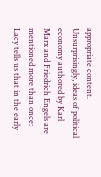appropriate content. Unsurprisingly, ideas of political economy authored by Karl Marx and Friedrich Engels are mentioned more than once: Lacy tells us that in the early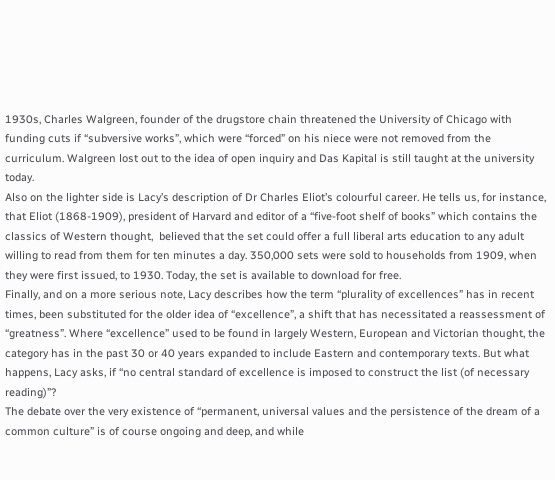1930s, Charles Walgreen, founder of the drugstore chain threatened the University of Chicago with funding cuts if “subversive works”, which were “forced” on his niece were not removed from the curriculum. Walgreen lost out to the idea of open inquiry and Das Kapital is still taught at the university today.
Also on the lighter side is Lacy’s description of Dr Charles Eliot’s colourful career. He tells us, for instance, that Eliot (1868-1909), president of Harvard and editor of a “five-foot shelf of books” which contains the classics of Western thought,  believed that the set could offer a full liberal arts education to any adult willing to read from them for ten minutes a day. 350,000 sets were sold to households from 1909, when they were first issued, to 1930. Today, the set is available to download for free.
Finally, and on a more serious note, Lacy describes how the term “plurality of excellences” has in recent times, been substituted for the older idea of “excellence”, a shift that has necessitated a reassessment of “greatness”. Where “excellence” used to be found in largely Western, European and Victorian thought, the category has in the past 30 or 40 years expanded to include Eastern and contemporary texts. But what happens, Lacy asks, if “no central standard of excellence is imposed to construct the list (of necessary reading)”?
The debate over the very existence of “permanent, universal values and the persistence of the dream of a common culture” is of course ongoing and deep, and while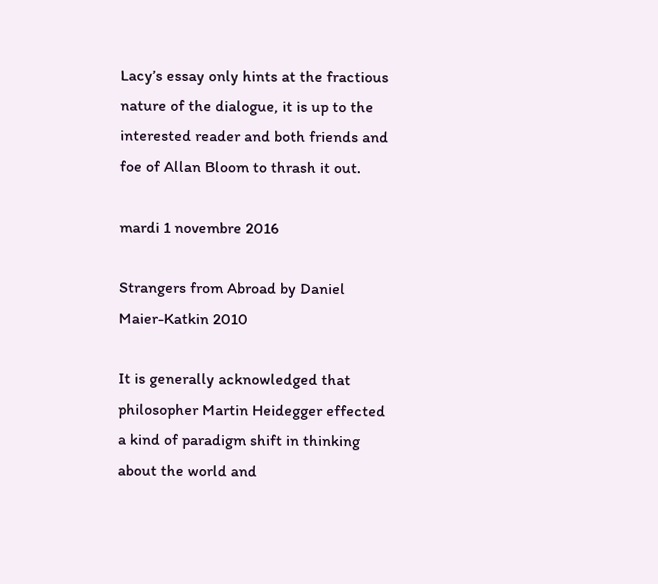Lacy’s essay only hints at the fractious nature of the dialogue, it is up to the interested reader and both friends and foe of Allan Bloom to thrash it out.

mardi 1 novembre 2016

Strangers from Abroad by Daniel Maier-Katkin 2010

It is generally acknowledged that philosopher Martin Heidegger effected a kind of paradigm shift in thinking about the world and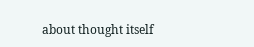about thought itself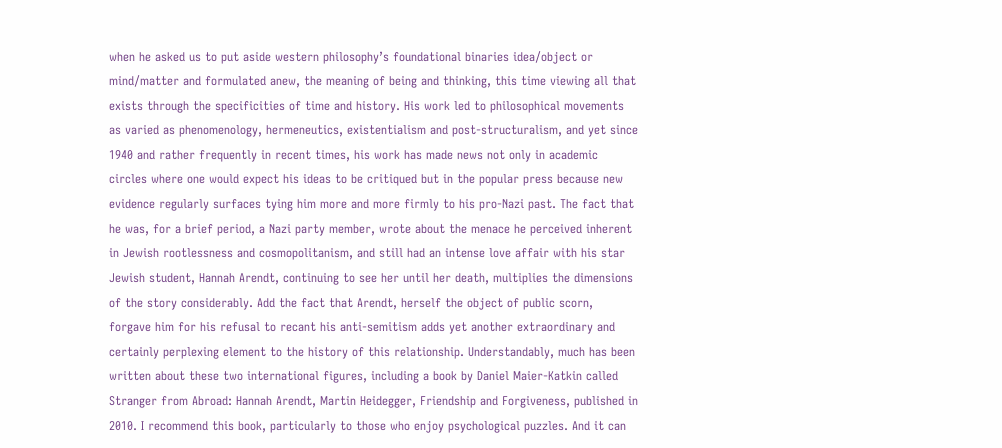when he asked us to put aside western philosophy’s foundational binaries idea/object or mind/matter and formulated anew, the meaning of being and thinking, this time viewing all that exists through the specificities of time and history. His work led to philosophical movements as varied as phenomenology, hermeneutics, existentialism and post-structuralism, and yet since 1940 and rather frequently in recent times, his work has made news not only in academic circles where one would expect his ideas to be critiqued but in the popular press because new evidence regularly surfaces tying him more and more firmly to his pro-Nazi past. The fact that he was, for a brief period, a Nazi party member, wrote about the menace he perceived inherent in Jewish rootlessness and cosmopolitanism, and still had an intense love affair with his star Jewish student, Hannah Arendt, continuing to see her until her death, multiplies the dimensions of the story considerably. Add the fact that Arendt, herself the object of public scorn, forgave him for his refusal to recant his anti-semitism adds yet another extraordinary and certainly perplexing element to the history of this relationship. Understandably, much has been written about these two international figures, including a book by Daniel Maier-Katkin called Stranger from Abroad: Hannah Arendt, Martin Heidegger, Friendship and Forgiveness, published in 2010. I recommend this book, particularly to those who enjoy psychological puzzles. And it can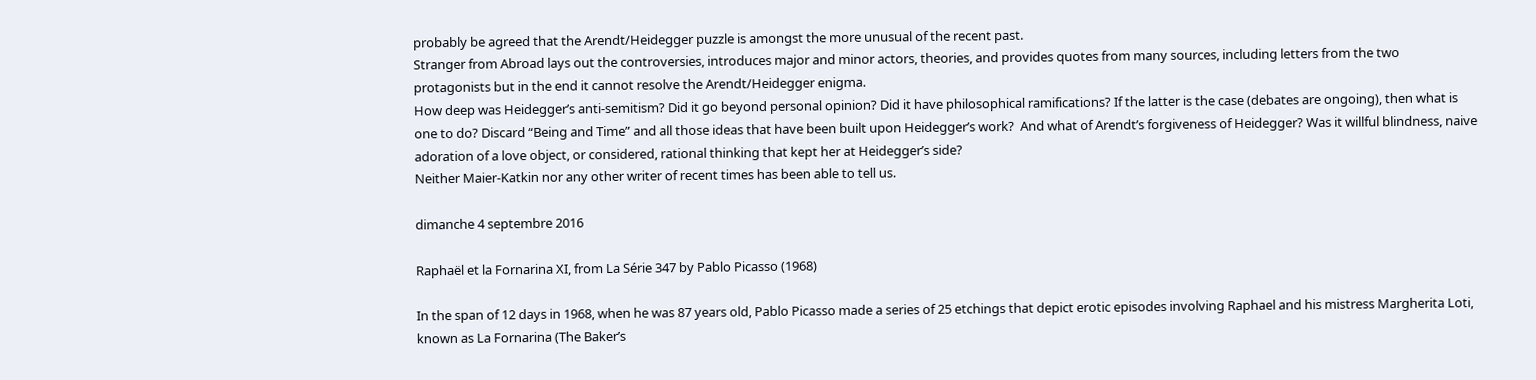probably be agreed that the Arendt/Heidegger puzzle is amongst the more unusual of the recent past.
Stranger from Abroad lays out the controversies, introduces major and minor actors, theories, and provides quotes from many sources, including letters from the two protagonists but in the end it cannot resolve the Arendt/Heidegger enigma.
How deep was Heidegger’s anti-semitism? Did it go beyond personal opinion? Did it have philosophical ramifications? If the latter is the case (debates are ongoing), then what is one to do? Discard “Being and Time” and all those ideas that have been built upon Heidegger’s work?  And what of Arendt’s forgiveness of Heidegger? Was it willful blindness, naive adoration of a love object, or considered, rational thinking that kept her at Heidegger’s side?
Neither Maier-Katkin nor any other writer of recent times has been able to tell us.

dimanche 4 septembre 2016

Raphaël et la Fornarina XI, from La Série 347 by Pablo Picasso (1968)

In the span of 12 days in 1968, when he was 87 years old, Pablo Picasso made a series of 25 etchings that depict erotic episodes involving Raphael and his mistress Margherita Loti, known as La Fornarina (The Baker’s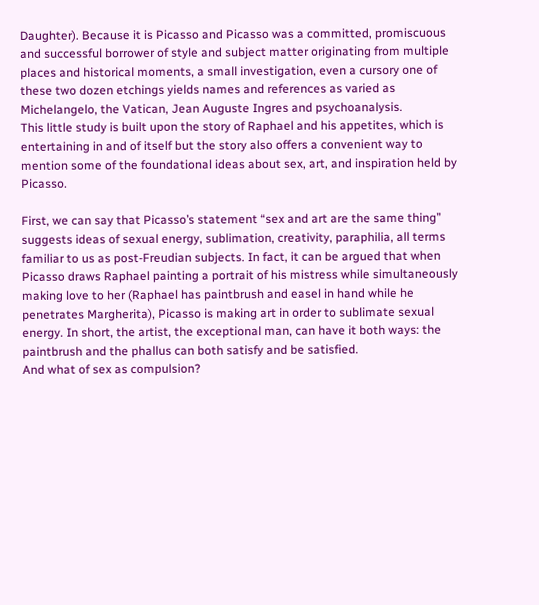Daughter). Because it is Picasso and Picasso was a committed, promiscuous and successful borrower of style and subject matter originating from multiple places and historical moments, a small investigation, even a cursory one of these two dozen etchings yields names and references as varied as Michelangelo, the Vatican, Jean Auguste Ingres and psychoanalysis.
This little study is built upon the story of Raphael and his appetites, which is entertaining in and of itself but the story also offers a convenient way to mention some of the foundational ideas about sex, art, and inspiration held by Picasso.

First, we can say that Picasso’s statement “sex and art are the same thing” suggests ideas of sexual energy, sublimation, creativity, paraphilia, all terms familiar to us as post-Freudian subjects. In fact, it can be argued that when Picasso draws Raphael painting a portrait of his mistress while simultaneously making love to her (Raphael has paintbrush and easel in hand while he penetrates Margherita), Picasso is making art in order to sublimate sexual energy. In short, the artist, the exceptional man, can have it both ways: the paintbrush and the phallus can both satisfy and be satisfied.
And what of sex as compulsion?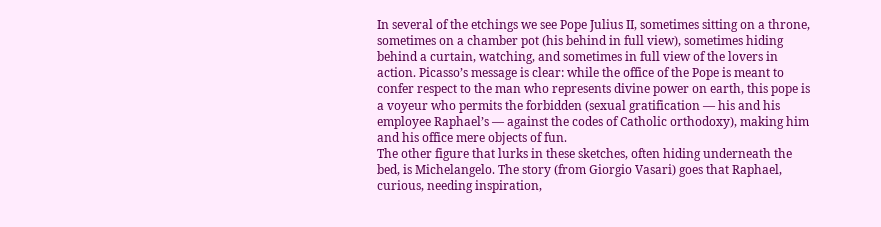In several of the etchings we see Pope Julius II, sometimes sitting on a throne, sometimes on a chamber pot (his behind in full view), sometimes hiding behind a curtain, watching, and sometimes in full view of the lovers in action. Picasso’s message is clear: while the office of the Pope is meant to confer respect to the man who represents divine power on earth, this pope is a voyeur who permits the forbidden (sexual gratification — his and his employee Raphael’s — against the codes of Catholic orthodoxy), making him and his office mere objects of fun.
The other figure that lurks in these sketches, often hiding underneath the bed, is Michelangelo. The story (from Giorgio Vasari) goes that Raphael, curious, needing inspiration,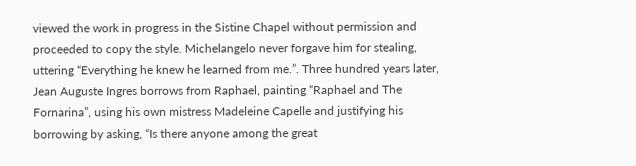viewed the work in progress in the Sistine Chapel without permission and proceeded to copy the style. Michelangelo never forgave him for stealing, uttering “Everything he knew he learned from me.”. Three hundred years later, Jean Auguste Ingres borrows from Raphael, painting “Raphael and The Fornarina”, using his own mistress Madeleine Capelle and justifying his borrowing by asking, “Is there anyone among the great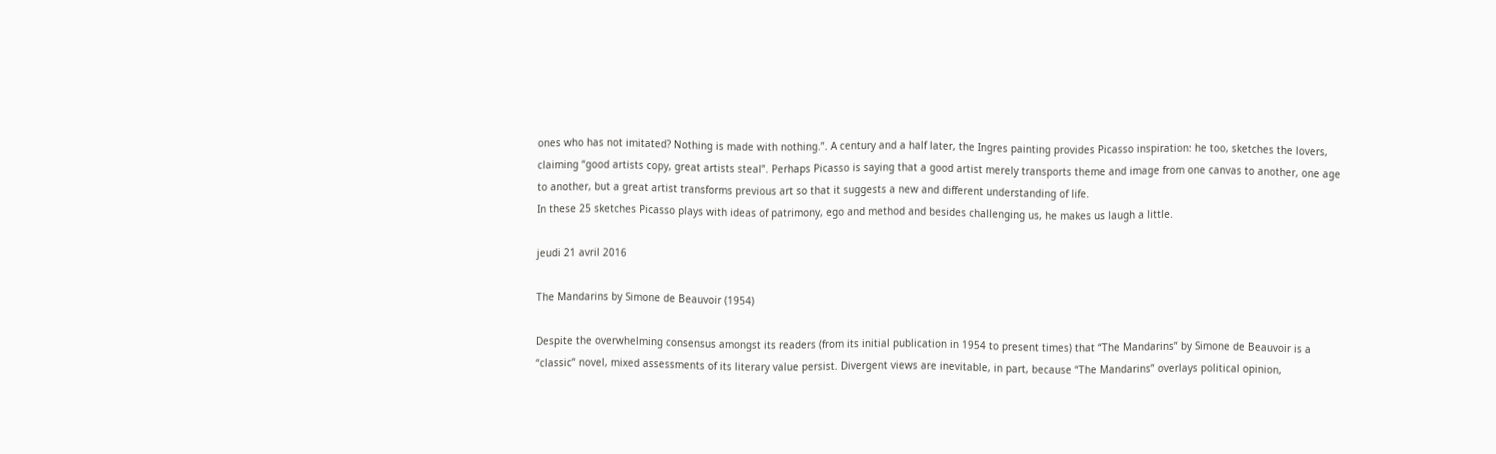ones who has not imitated? Nothing is made with nothing.”. A century and a half later, the Ingres painting provides Picasso inspiration: he too, sketches the lovers, claiming “good artists copy, great artists steal”. Perhaps Picasso is saying that a good artist merely transports theme and image from one canvas to another, one age to another, but a great artist transforms previous art so that it suggests a new and different understanding of life.
In these 25 sketches Picasso plays with ideas of patrimony, ego and method and besides challenging us, he makes us laugh a little.

jeudi 21 avril 2016

The Mandarins by Simone de Beauvoir (1954)

Despite the overwhelming consensus amongst its readers (from its initial publication in 1954 to present times) that “The Mandarins” by Simone de Beauvoir is a “classic” novel, mixed assessments of its literary value persist. Divergent views are inevitable, in part, because “The Mandarins” overlays political opinion,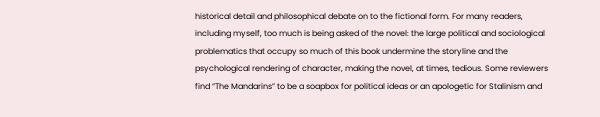historical detail and philosophical debate on to the fictional form. For many readers, including myself, too much is being asked of the novel: the large political and sociological problematics that occupy so much of this book undermine the storyline and the psychological rendering of character, making the novel, at times, tedious. Some reviewers find “The Mandarins” to be a soapbox for political ideas or an apologetic for Stalinism and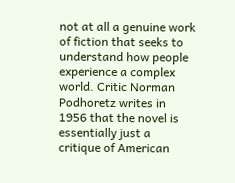not at all a genuine work of fiction that seeks to understand how people experience a complex world. Critic Norman Podhoretz writes in 1956 that the novel is essentially just a critique of American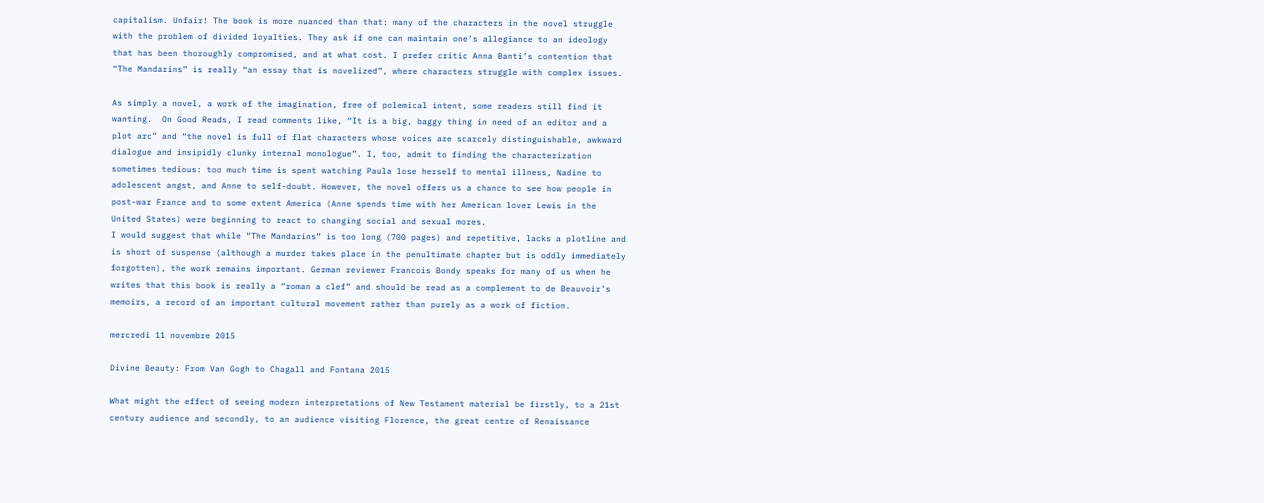capitalism. Unfair! The book is more nuanced than that: many of the characters in the novel struggle with the problem of divided loyalties. They ask if one can maintain one’s allegiance to an ideology that has been thoroughly compromised, and at what cost. I prefer critic Anna Banti’s contention that “The Mandarins” is really “an essay that is novelized”, where characters struggle with complex issues.

As simply a novel, a work of the imagination, free of polemical intent, some readers still find it wanting.  On Good Reads, I read comments like, “It is a big, baggy thing in need of an editor and a plot arc” and “the novel is full of flat characters whose voices are scarcely distinguishable, awkward dialogue and insipidly clunky internal monologue”. I, too, admit to finding the characterization sometimes tedious: too much time is spent watching Paula lose herself to mental illness, Nadine to adolescent angst, and Anne to self-doubt. However, the novel offers us a chance to see how people in post-war France and to some extent America (Anne spends time with her American lover Lewis in the United States) were beginning to react to changing social and sexual mores.
I would suggest that while “The Mandarins” is too long (700 pages) and repetitive, lacks a plotline and is short of suspense (although a murder takes place in the penultimate chapter but is oddly immediately forgotten), the work remains important. German reviewer Francois Bondy speaks for many of us when he writes that this book is really a “roman a clef” and should be read as a complement to de Beauvoir’s memoirs, a record of an important cultural movement rather than purely as a work of fiction.

mercredi 11 novembre 2015

Divine Beauty: From Van Gogh to Chagall and Fontana 2015

What might the effect of seeing modern interpretations of New Testament material be firstly, to a 21st century audience and secondly, to an audience visiting Florence, the great centre of Renaissance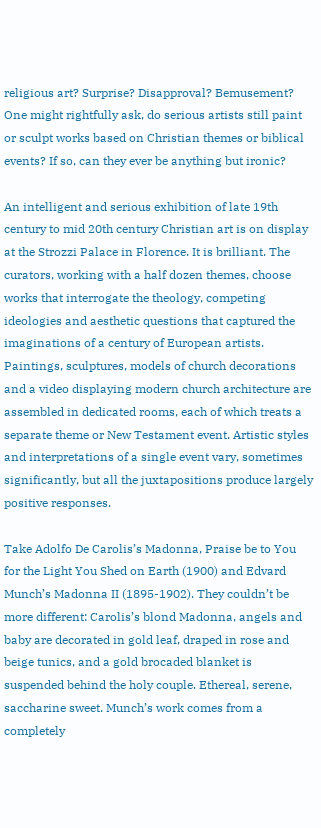religious art? Surprise? Disapproval? Bemusement? One might rightfully ask, do serious artists still paint or sculpt works based on Christian themes or biblical events? If so, can they ever be anything but ironic?

An intelligent and serious exhibition of late 19th century to mid 20th century Christian art is on display at the Strozzi Palace in Florence. It is brilliant. The curators, working with a half dozen themes, choose works that interrogate the theology, competing ideologies and aesthetic questions that captured the imaginations of a century of European artists. Paintings, sculptures, models of church decorations and a video displaying modern church architecture are assembled in dedicated rooms, each of which treats a separate theme or New Testament event. Artistic styles and interpretations of a single event vary, sometimes significantly, but all the juxtapositions produce largely positive responses.

Take Adolfo De Carolis’s Madonna, Praise be to You for the Light You Shed on Earth (1900) and Edvard Munch’s Madonna II (1895-1902). They couldn’t be more different: Carolis’s blond Madonna, angels and baby are decorated in gold leaf, draped in rose and beige tunics, and a gold brocaded blanket is suspended behind the holy couple. Ethereal, serene, saccharine sweet. Munch’s work comes from a completely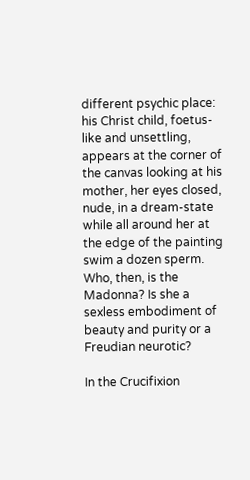different psychic place: his Christ child, foetus-like and unsettling, appears at the corner of the canvas looking at his mother, her eyes closed, nude, in a dream-state while all around her at the edge of the painting swim a dozen sperm. Who, then, is the Madonna? Is she a sexless embodiment of beauty and purity or a Freudian neurotic?

In the Crucifixion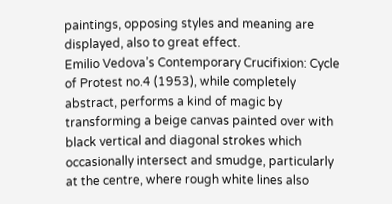paintings, opposing styles and meaning are displayed, also to great effect.
Emilio Vedova’s Contemporary Crucifixion: Cycle of Protest no.4 (1953), while completely abstract, performs a kind of magic by transforming a beige canvas painted over with black vertical and diagonal strokes which occasionally intersect and smudge, particularly at the centre, where rough white lines also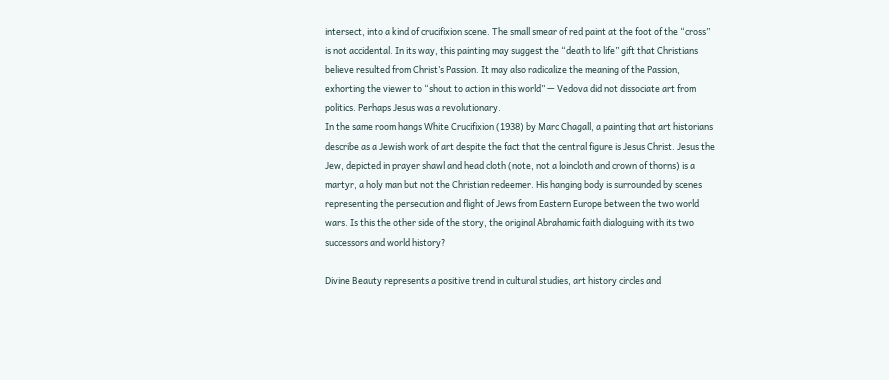intersect, into a kind of crucifixion scene. The small smear of red paint at the foot of the “cross” is not accidental. In its way, this painting may suggest the “death to life” gift that Christians believe resulted from Christ’s Passion. It may also radicalize the meaning of the Passion, exhorting the viewer to “shout to action in this world” — Vedova did not dissociate art from politics. Perhaps Jesus was a revolutionary.
In the same room hangs White Crucifixion (1938) by Marc Chagall, a painting that art historians describe as a Jewish work of art despite the fact that the central figure is Jesus Christ. Jesus the Jew, depicted in prayer shawl and head cloth (note, not a loincloth and crown of thorns) is a martyr, a holy man but not the Christian redeemer. His hanging body is surrounded by scenes representing the persecution and flight of Jews from Eastern Europe between the two world wars. Is this the other side of the story, the original Abrahamic faith dialoguing with its two successors and world history?

Divine Beauty represents a positive trend in cultural studies, art history circles and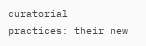curatorial practices: their new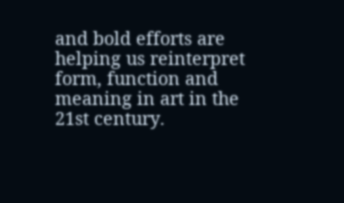and bold efforts are helping us reinterpret form, function and meaning in art in the 21st century.